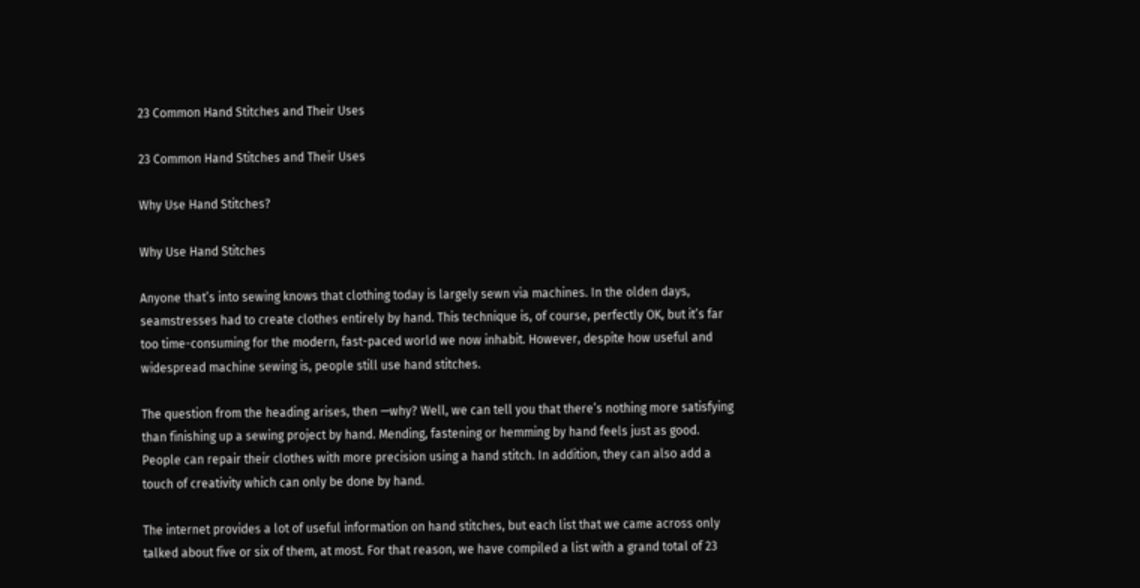23 Common Hand Stitches and Their Uses

23 Common Hand Stitches and Their Uses

Why Use Hand Stitches?

Why Use Hand Stitches

Anyone that’s into sewing knows that clothing today is largely sewn via machines. In the olden days, seamstresses had to create clothes entirely by hand. This technique is, of course, perfectly OK, but it’s far too time-consuming for the modern, fast-paced world we now inhabit. However, despite how useful and widespread machine sewing is, people still use hand stitches.

The question from the heading arises, then —why? Well, we can tell you that there’s nothing more satisfying than finishing up a sewing project by hand. Mending, fastening or hemming by hand feels just as good. People can repair their clothes with more precision using a hand stitch. In addition, they can also add a touch of creativity which can only be done by hand.

The internet provides a lot of useful information on hand stitches, but each list that we came across only talked about five or six of them, at most. For that reason, we have compiled a list with a grand total of 23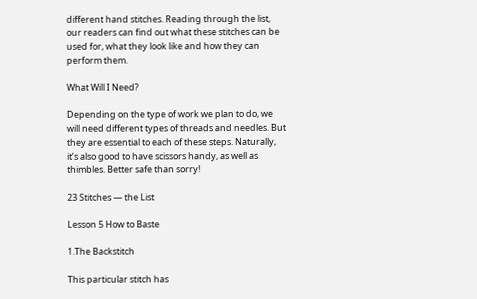different hand stitches. Reading through the list, our readers can find out what these stitches can be used for, what they look like and how they can perform them.

What Will I Need?

Depending on the type of work we plan to do, we will need different types of threads and needles. But they are essential to each of these steps. Naturally, it’s also good to have scissors handy, as well as thimbles. Better safe than sorry!

23 Stitches — the List

Lesson 5 How to Baste

1.The Backstitch

This particular stitch has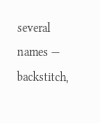several names — backstitch,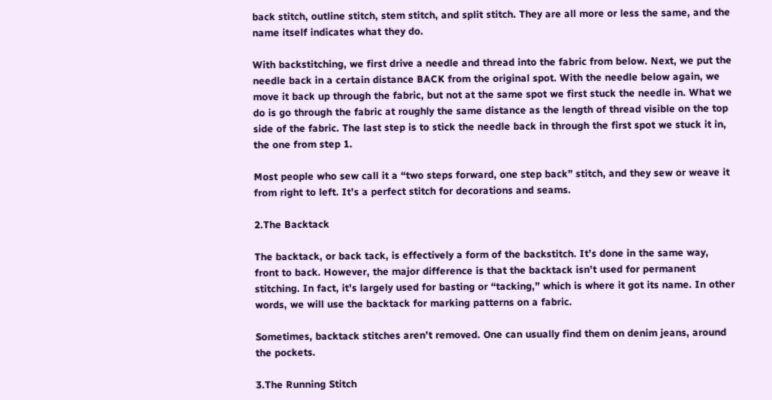back stitch, outline stitch, stem stitch, and split stitch. They are all more or less the same, and the name itself indicates what they do.

With backstitching, we first drive a needle and thread into the fabric from below. Next, we put the needle back in a certain distance BACK from the original spot. With the needle below again, we move it back up through the fabric, but not at the same spot we first stuck the needle in. What we do is go through the fabric at roughly the same distance as the length of thread visible on the top side of the fabric. The last step is to stick the needle back in through the first spot we stuck it in, the one from step 1.

Most people who sew call it a “two steps forward, one step back” stitch, and they sew or weave it from right to left. It’s a perfect stitch for decorations and seams.

2.The Backtack

The backtack, or back tack, is effectively a form of the backstitch. It’s done in the same way, front to back. However, the major difference is that the backtack isn’t used for permanent stitching. In fact, it’s largely used for basting or “tacking,” which is where it got its name. In other words, we will use the backtack for marking patterns on a fabric.

Sometimes, backtack stitches aren’t removed. One can usually find them on denim jeans, around the pockets.

3.The Running Stitch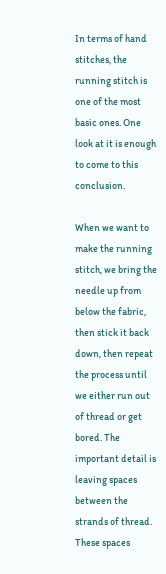In terms of hand stitches, the running stitch is one of the most basic ones. One look at it is enough to come to this conclusion.

When we want to make the running stitch, we bring the needle up from below the fabric, then stick it back down, then repeat the process until we either run out of thread or get bored. The important detail is leaving spaces between the strands of thread. These spaces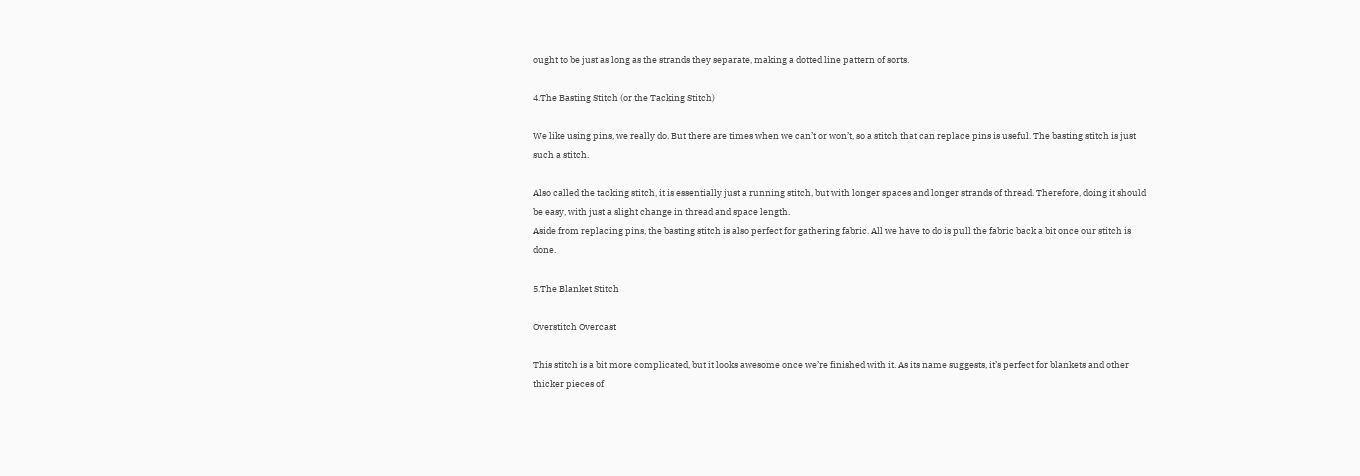ought to be just as long as the strands they separate, making a dotted line pattern of sorts.

4.The Basting Stitch (or the Tacking Stitch)

We like using pins, we really do. But there are times when we can’t or won’t, so a stitch that can replace pins is useful. The basting stitch is just such a stitch.

Also called the tacking stitch, it is essentially just a running stitch, but with longer spaces and longer strands of thread. Therefore, doing it should be easy, with just a slight change in thread and space length.
Aside from replacing pins, the basting stitch is also perfect for gathering fabric. All we have to do is pull the fabric back a bit once our stitch is done.

5.The Blanket Stitch

Overstitch Overcast

This stitch is a bit more complicated, but it looks awesome once we’re finished with it. As its name suggests, it’s perfect for blankets and other thicker pieces of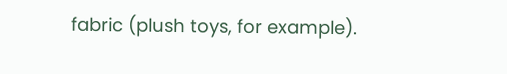fabric (plush toys, for example).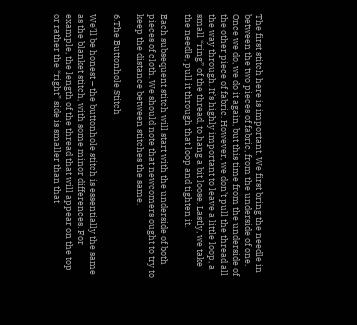The first stitch here is important. We first bring the needle in between the two pieces of fabric, from the underside of one. Once we do, we do it again, but this time from the underside of the other piece of fabric. However, we don’t pull the thread all the way through. It’s highly important to leave a little loop, a small “ring” of the thread, to hang a bit loose. Lastly, we take the needle, pull it through that loop and tighten it.

Each subsequent stitch will start with the underside of both pieces of cloth. We should note that newcomers ought to try to keep the distance between stitches the same.

6.The Buttonhole Stitch

We’ll be honest – the buttonhole stitch is essentially the same as the blanket stitch, with some minor differences. For example, the length of the thread that will appear on the top or rather the “right” side is smaller than that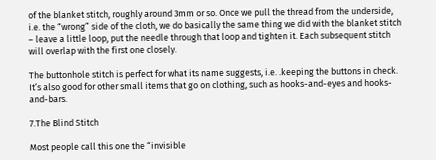of the blanket stitch, roughly around 3mm or so. Once we pull the thread from the underside, i.e. the “wrong” side of the cloth, we do basically the same thing we did with the blanket stitch – leave a little loop, put the needle through that loop and tighten it. Each subsequent stitch will overlap with the first one closely.

The buttonhole stitch is perfect for what its name suggests, i.e. .keeping the buttons in check. It’s also good for other small items that go on clothing, such as hooks-and-eyes and hooks-and-bars.

7.The Blind Stitch

Most people call this one the “invisible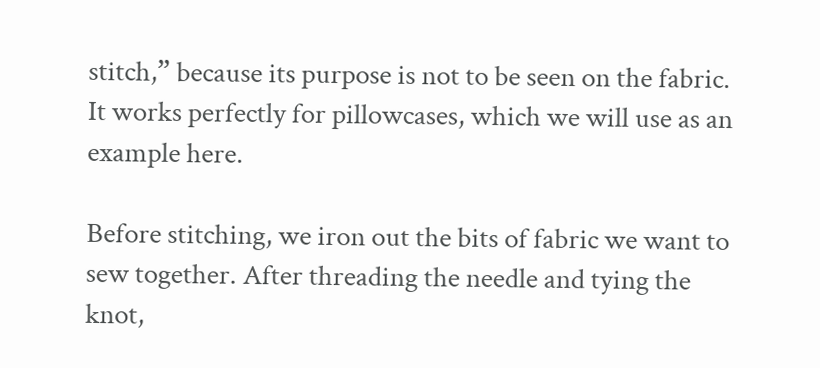stitch,” because its purpose is not to be seen on the fabric. It works perfectly for pillowcases, which we will use as an example here.

Before stitching, we iron out the bits of fabric we want to sew together. After threading the needle and tying the knot,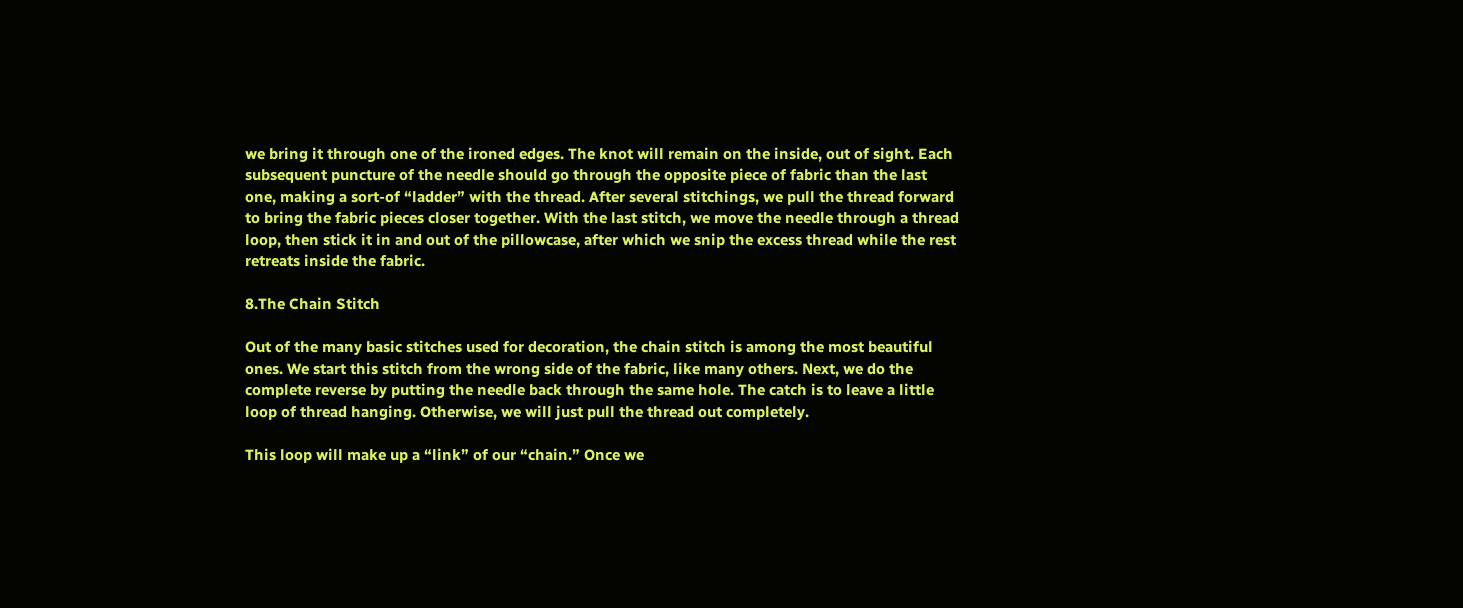we bring it through one of the ironed edges. The knot will remain on the inside, out of sight. Each subsequent puncture of the needle should go through the opposite piece of fabric than the last one, making a sort-of “ladder” with the thread. After several stitchings, we pull the thread forward to bring the fabric pieces closer together. With the last stitch, we move the needle through a thread loop, then stick it in and out of the pillowcase, after which we snip the excess thread while the rest retreats inside the fabric.

8.The Chain Stitch

Out of the many basic stitches used for decoration, the chain stitch is among the most beautiful ones. We start this stitch from the wrong side of the fabric, like many others. Next, we do the complete reverse by putting the needle back through the same hole. The catch is to leave a little loop of thread hanging. Otherwise, we will just pull the thread out completely.

This loop will make up a “link” of our “chain.” Once we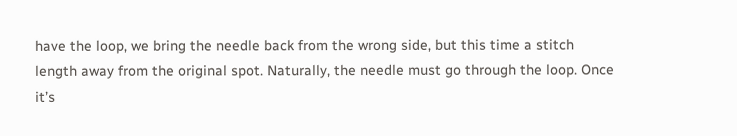have the loop, we bring the needle back from the wrong side, but this time a stitch length away from the original spot. Naturally, the needle must go through the loop. Once it’s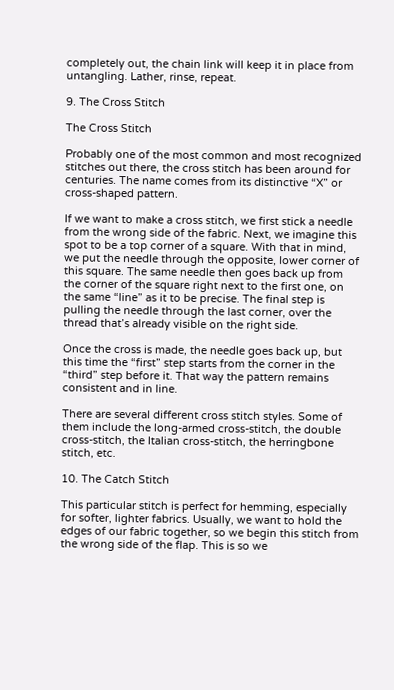completely out, the chain link will keep it in place from untangling. Lather, rinse, repeat.

9. The Cross Stitch

The Cross Stitch

Probably one of the most common and most recognized stitches out there, the cross stitch has been around for centuries. The name comes from its distinctive “X” or cross-shaped pattern.

If we want to make a cross stitch, we first stick a needle from the wrong side of the fabric. Next, we imagine this spot to be a top corner of a square. With that in mind, we put the needle through the opposite, lower corner of this square. The same needle then goes back up from the corner of the square right next to the first one, on the same “line” as it to be precise. The final step is pulling the needle through the last corner, over the thread that’s already visible on the right side.

Once the cross is made, the needle goes back up, but this time the “first” step starts from the corner in the “third” step before it. That way the pattern remains consistent and in line.

There are several different cross stitch styles. Some of them include the long-armed cross-stitch, the double cross-stitch, the Italian cross-stitch, the herringbone stitch, etc.

10. The Catch Stitch

This particular stitch is perfect for hemming, especially for softer, lighter fabrics. Usually, we want to hold the edges of our fabric together, so we begin this stitch from the wrong side of the flap. This is so we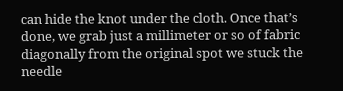can hide the knot under the cloth. Once that’s done, we grab just a millimeter or so of fabric diagonally from the original spot we stuck the needle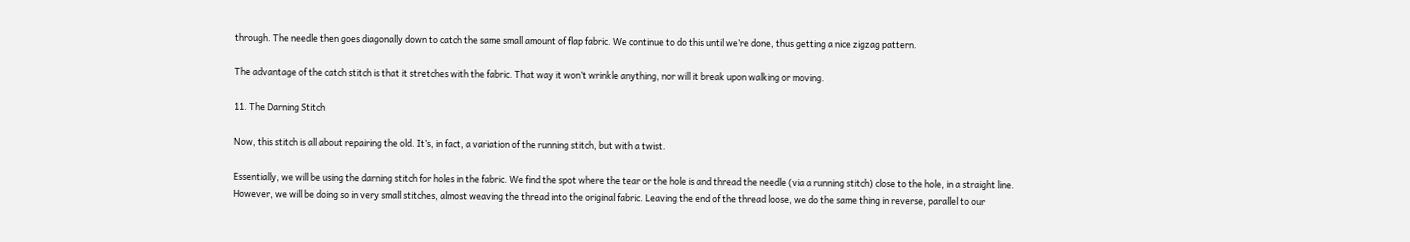through. The needle then goes diagonally down to catch the same small amount of flap fabric. We continue to do this until we’re done, thus getting a nice zigzag pattern.

The advantage of the catch stitch is that it stretches with the fabric. That way it won’t wrinkle anything, nor will it break upon walking or moving.

11. The Darning Stitch

Now, this stitch is all about repairing the old. It’s, in fact, a variation of the running stitch, but with a twist.

Essentially, we will be using the darning stitch for holes in the fabric. We find the spot where the tear or the hole is and thread the needle (via a running stitch) close to the hole, in a straight line. However, we will be doing so in very small stitches, almost weaving the thread into the original fabric. Leaving the end of the thread loose, we do the same thing in reverse, parallel to our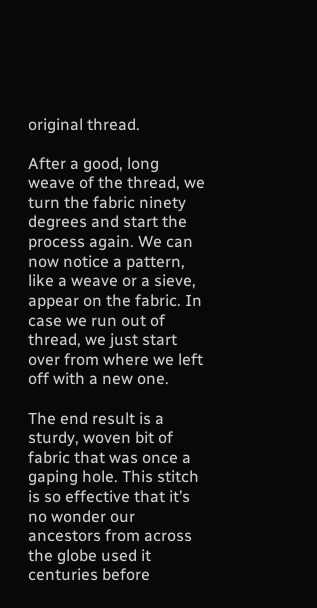original thread.

After a good, long weave of the thread, we turn the fabric ninety degrees and start the process again. We can now notice a pattern, like a weave or a sieve, appear on the fabric. In case we run out of thread, we just start over from where we left off with a new one.

The end result is a sturdy, woven bit of fabric that was once a gaping hole. This stitch is so effective that it’s no wonder our ancestors from across the globe used it centuries before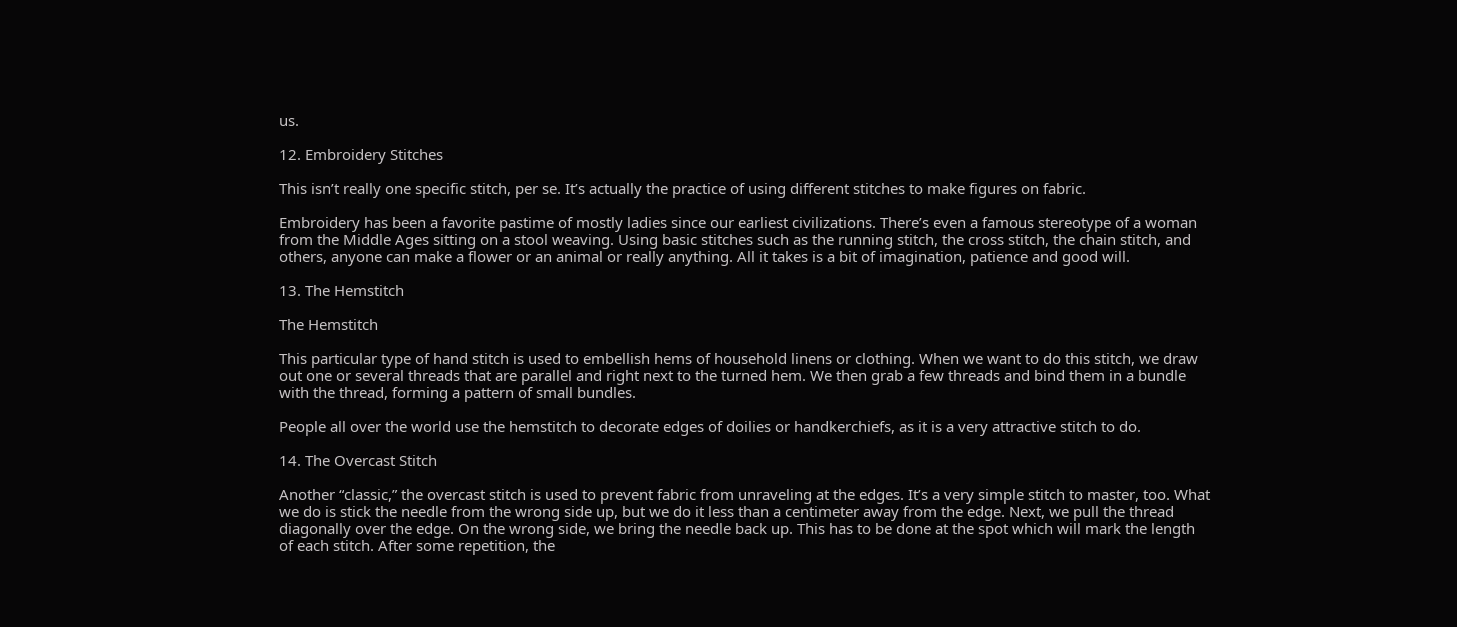us.

12. Embroidery Stitches

This isn’t really one specific stitch, per se. It’s actually the practice of using different stitches to make figures on fabric.

Embroidery has been a favorite pastime of mostly ladies since our earliest civilizations. There’s even a famous stereotype of a woman from the Middle Ages sitting on a stool weaving. Using basic stitches such as the running stitch, the cross stitch, the chain stitch, and others, anyone can make a flower or an animal or really anything. All it takes is a bit of imagination, patience and good will.

13. The Hemstitch

The Hemstitch

This particular type of hand stitch is used to embellish hems of household linens or clothing. When we want to do this stitch, we draw out one or several threads that are parallel and right next to the turned hem. We then grab a few threads and bind them in a bundle with the thread, forming a pattern of small bundles.

People all over the world use the hemstitch to decorate edges of doilies or handkerchiefs, as it is a very attractive stitch to do.

14. The Overcast Stitch

Another “classic,” the overcast stitch is used to prevent fabric from unraveling at the edges. It’s a very simple stitch to master, too. What we do is stick the needle from the wrong side up, but we do it less than a centimeter away from the edge. Next, we pull the thread diagonally over the edge. On the wrong side, we bring the needle back up. This has to be done at the spot which will mark the length of each stitch. After some repetition, the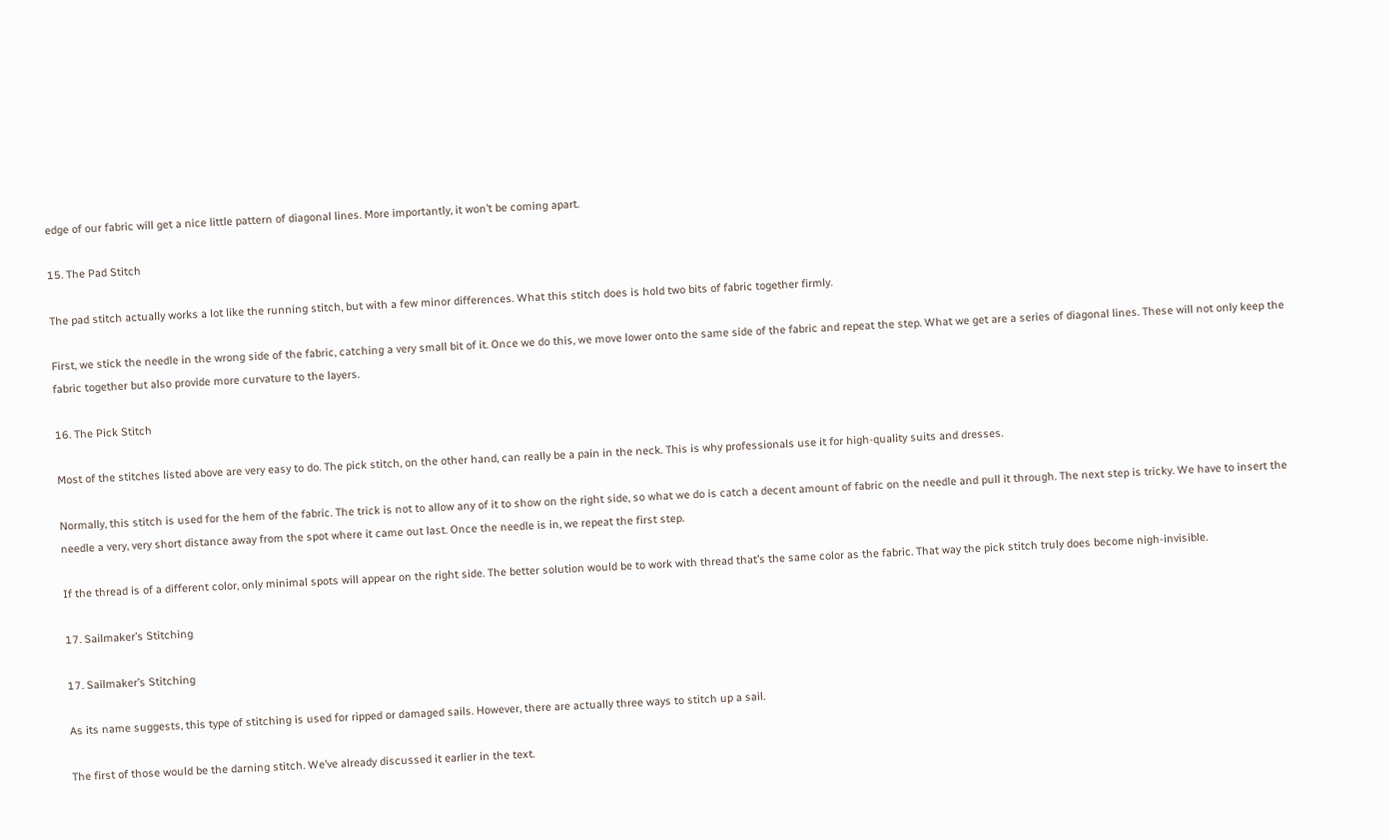edge of our fabric will get a nice little pattern of diagonal lines. More importantly, it won’t be coming apart.

15. The Pad Stitch

The pad stitch actually works a lot like the running stitch, but with a few minor differences. What this stitch does is hold two bits of fabric together firmly.

First, we stick the needle in the wrong side of the fabric, catching a very small bit of it. Once we do this, we move lower onto the same side of the fabric and repeat the step. What we get are a series of diagonal lines. These will not only keep the fabric together but also provide more curvature to the layers.

16. The Pick Stitch

Most of the stitches listed above are very easy to do. The pick stitch, on the other hand, can really be a pain in the neck. This is why professionals use it for high-quality suits and dresses.

Normally, this stitch is used for the hem of the fabric. The trick is not to allow any of it to show on the right side, so what we do is catch a decent amount of fabric on the needle and pull it through. The next step is tricky. We have to insert the needle a very, very short distance away from the spot where it came out last. Once the needle is in, we repeat the first step.

If the thread is of a different color, only minimal spots will appear on the right side. The better solution would be to work with thread that’s the same color as the fabric. That way the pick stitch truly does become nigh-invisible.

17. Sailmaker’s Stitching

17. Sailmaker’s Stitching

As its name suggests, this type of stitching is used for ripped or damaged sails. However, there are actually three ways to stitch up a sail.

The first of those would be the darning stitch. We’ve already discussed it earlier in the text.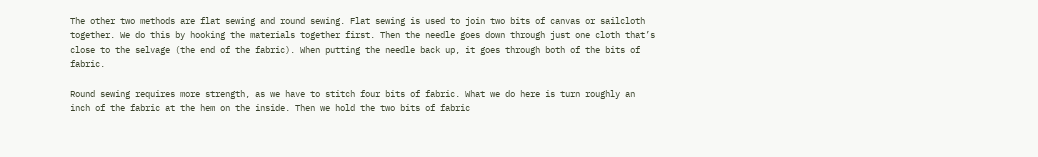The other two methods are flat sewing and round sewing. Flat sewing is used to join two bits of canvas or sailcloth together. We do this by hooking the materials together first. Then the needle goes down through just one cloth that’s close to the selvage (the end of the fabric). When putting the needle back up, it goes through both of the bits of fabric.

Round sewing requires more strength, as we have to stitch four bits of fabric. What we do here is turn roughly an inch of the fabric at the hem on the inside. Then we hold the two bits of fabric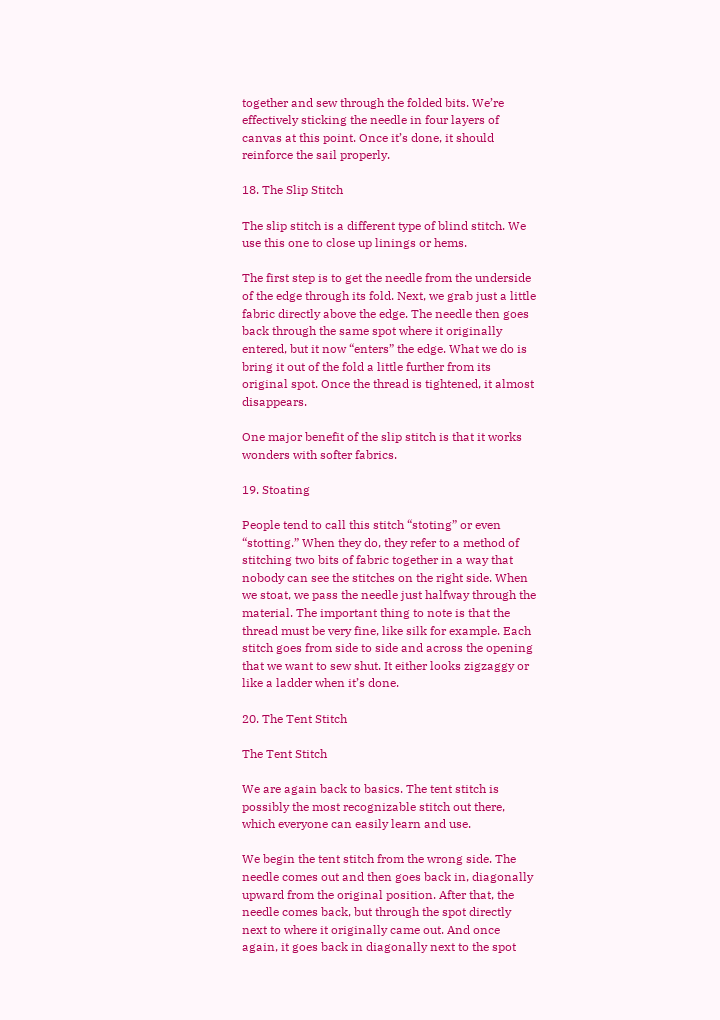together and sew through the folded bits. We’re effectively sticking the needle in four layers of canvas at this point. Once it’s done, it should reinforce the sail properly.

18. The Slip Stitch

The slip stitch is a different type of blind stitch. We use this one to close up linings or hems.

The first step is to get the needle from the underside of the edge through its fold. Next, we grab just a little fabric directly above the edge. The needle then goes back through the same spot where it originally entered, but it now “enters” the edge. What we do is bring it out of the fold a little further from its original spot. Once the thread is tightened, it almost disappears.

One major benefit of the slip stitch is that it works wonders with softer fabrics.

19. Stoating

People tend to call this stitch “stoting” or even “stotting.” When they do, they refer to a method of stitching two bits of fabric together in a way that nobody can see the stitches on the right side. When we stoat, we pass the needle just halfway through the material. The important thing to note is that the thread must be very fine, like silk for example. Each stitch goes from side to side and across the opening that we want to sew shut. It either looks zigzaggy or like a ladder when it’s done.

20. The Tent Stitch

The Tent Stitch

We are again back to basics. The tent stitch is possibly the most recognizable stitch out there, which everyone can easily learn and use.

We begin the tent stitch from the wrong side. The needle comes out and then goes back in, diagonally upward from the original position. After that, the needle comes back, but through the spot directly next to where it originally came out. And once again, it goes back in diagonally next to the spot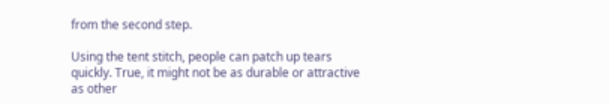from the second step.

Using the tent stitch, people can patch up tears quickly. True, it might not be as durable or attractive as other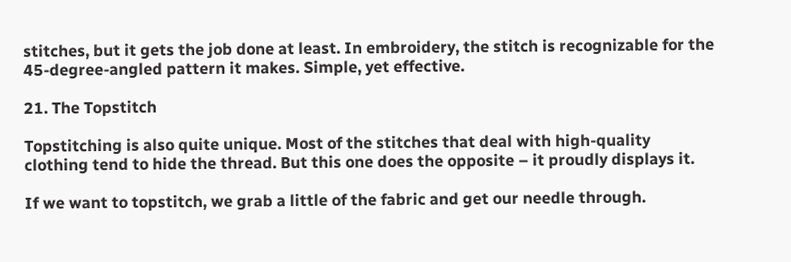stitches, but it gets the job done at least. In embroidery, the stitch is recognizable for the 45-degree-angled pattern it makes. Simple, yet effective.

21. The Topstitch

Topstitching is also quite unique. Most of the stitches that deal with high-quality clothing tend to hide the thread. But this one does the opposite – it proudly displays it.

If we want to topstitch, we grab a little of the fabric and get our needle through.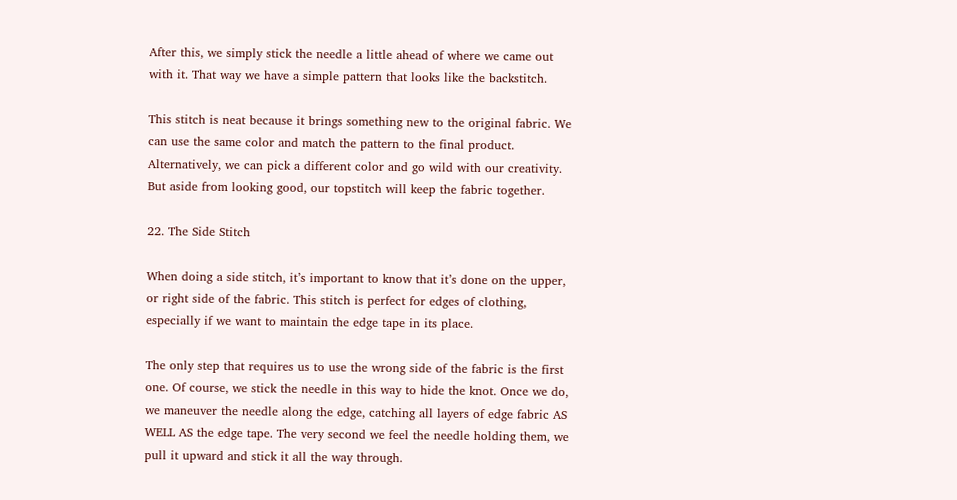After this, we simply stick the needle a little ahead of where we came out with it. That way we have a simple pattern that looks like the backstitch.

This stitch is neat because it brings something new to the original fabric. We can use the same color and match the pattern to the final product. Alternatively, we can pick a different color and go wild with our creativity. But aside from looking good, our topstitch will keep the fabric together.

22. The Side Stitch

When doing a side stitch, it’s important to know that it’s done on the upper, or right side of the fabric. This stitch is perfect for edges of clothing, especially if we want to maintain the edge tape in its place.

The only step that requires us to use the wrong side of the fabric is the first one. Of course, we stick the needle in this way to hide the knot. Once we do, we maneuver the needle along the edge, catching all layers of edge fabric AS WELL AS the edge tape. The very second we feel the needle holding them, we pull it upward and stick it all the way through.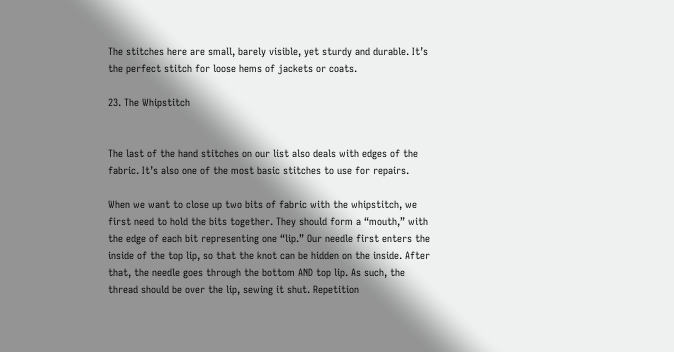The stitches here are small, barely visible, yet sturdy and durable. It’s the perfect stitch for loose hems of jackets or coats.

23. The Whipstitch


The last of the hand stitches on our list also deals with edges of the fabric. It’s also one of the most basic stitches to use for repairs.

When we want to close up two bits of fabric with the whipstitch, we first need to hold the bits together. They should form a “mouth,” with the edge of each bit representing one “lip.” Our needle first enters the inside of the top lip, so that the knot can be hidden on the inside. After that, the needle goes through the bottom AND top lip. As such, the thread should be over the lip, sewing it shut. Repetition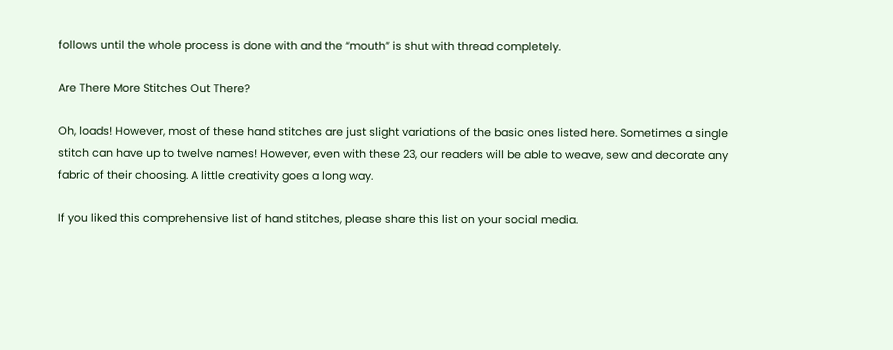follows until the whole process is done with and the “mouth” is shut with thread completely.

Are There More Stitches Out There?

Oh, loads! However, most of these hand stitches are just slight variations of the basic ones listed here. Sometimes a single stitch can have up to twelve names! However, even with these 23, our readers will be able to weave, sew and decorate any fabric of their choosing. A little creativity goes a long way.

If you liked this comprehensive list of hand stitches, please share this list on your social media.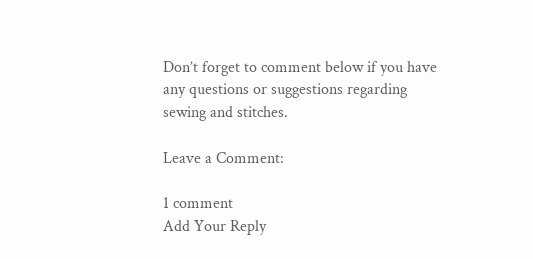Don’t forget to comment below if you have any questions or suggestions regarding sewing and stitches.

Leave a Comment:

1 comment
Add Your Reply